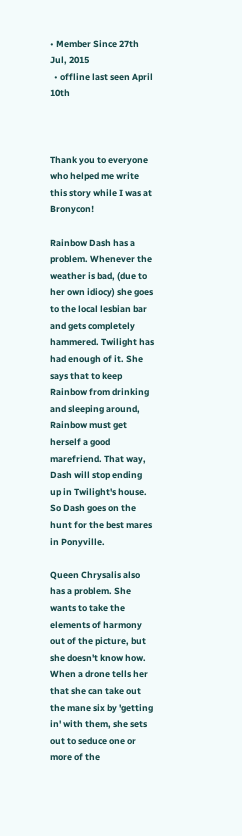• Member Since 27th Jul, 2015
  • offline last seen April 10th



Thank you to everyone who helped me write this story while I was at Bronycon!

Rainbow Dash has a problem. Whenever the weather is bad, (due to her own idiocy) she goes to the local lesbian bar and gets completely hammered. Twilight has had enough of it. She says that to keep Rainbow from drinking and sleeping around, Rainbow must get herself a good marefriend. That way, Dash will stop ending up in Twilight's house. So Dash goes on the hunt for the best mares in Ponyville.

Queen Chrysalis also has a problem. She wants to take the elements of harmony out of the picture, but she doesn't know how. When a drone tells her that she can take out the mane six by 'getting in' with them, she sets out to seduce one or more of the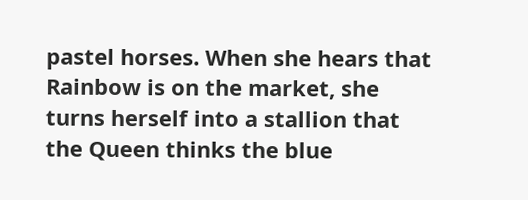pastel horses. When she hears that Rainbow is on the market, she turns herself into a stallion that the Queen thinks the blue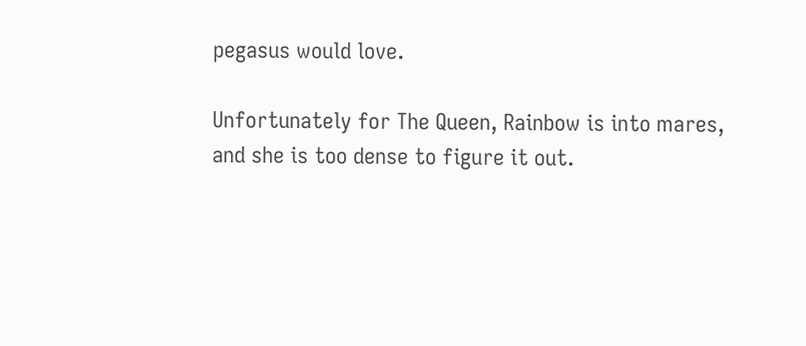pegasus would love.

Unfortunately for The Queen, Rainbow is into mares, and she is too dense to figure it out.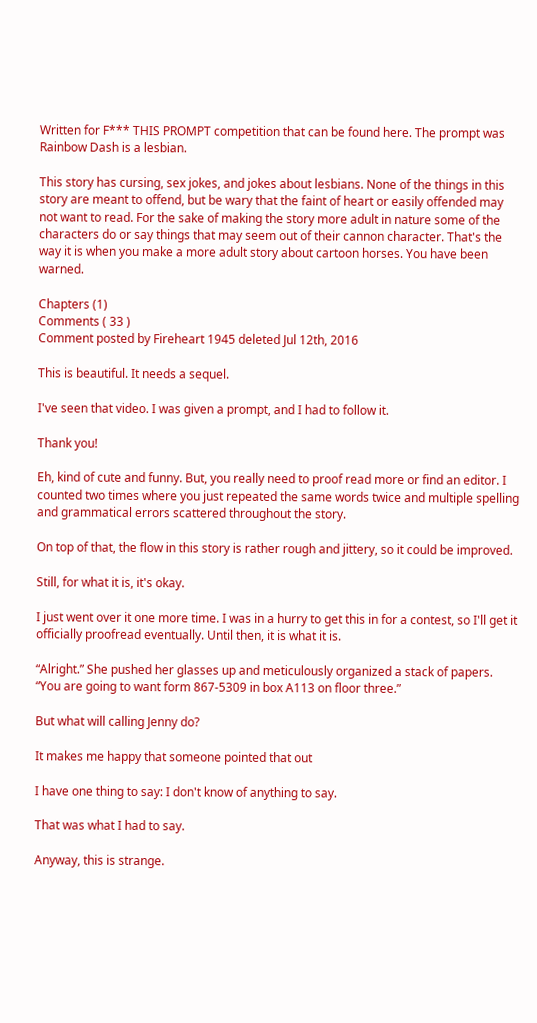Written for F*** THIS PROMPT competition that can be found here. The prompt was Rainbow Dash is a lesbian.

This story has cursing, sex jokes, and jokes about lesbians. None of the things in this story are meant to offend, but be wary that the faint of heart or easily offended may not want to read. For the sake of making the story more adult in nature some of the characters do or say things that may seem out of their cannon character. That's the way it is when you make a more adult story about cartoon horses. You have been warned.

Chapters (1)
Comments ( 33 )
Comment posted by Fireheart 1945 deleted Jul 12th, 2016

This is beautiful. It needs a sequel.

I've seen that video. I was given a prompt, and I had to follow it.

Thank you!

Eh, kind of cute and funny. But, you really need to proof read more or find an editor. I counted two times where you just repeated the same words twice and multiple spelling and grammatical errors scattered throughout the story.

On top of that, the flow in this story is rather rough and jittery, so it could be improved.

Still, for what it is, it's okay.

I just went over it one more time. I was in a hurry to get this in for a contest, so I'll get it officially proofread eventually. Until then, it is what it is.

“Alright.” She pushed her glasses up and meticulously organized a stack of papers. “You are going to want form 867-5309 in box A113 on floor three.”

But what will calling Jenny do?

It makes me happy that someone pointed that out

I have one thing to say: I don't know of anything to say.

That was what I had to say.

Anyway, this is strange.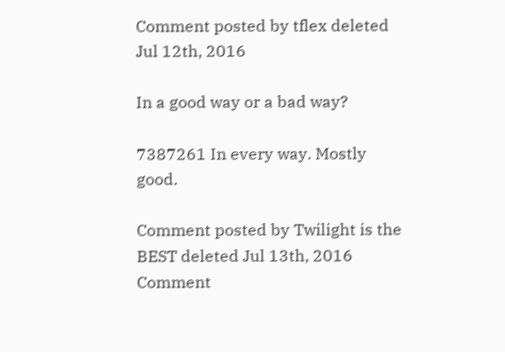Comment posted by tflex deleted Jul 12th, 2016

In a good way or a bad way?

7387261 In every way. Mostly good.

Comment posted by Twilight is the BEST deleted Jul 13th, 2016
Comment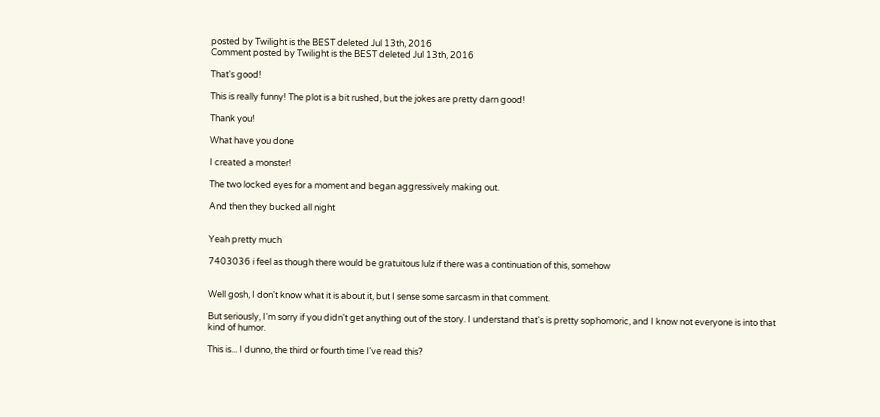posted by Twilight is the BEST deleted Jul 13th, 2016
Comment posted by Twilight is the BEST deleted Jul 13th, 2016

That's good!

This is really funny! The plot is a bit rushed, but the jokes are pretty darn good!

Thank you!

What have you done

I created a monster!

The two locked eyes for a moment and began aggressively making out.

And then they bucked all night


Yeah pretty much

7403036 i feel as though there would be gratuitous lulz if there was a continuation of this, somehow


Well gosh, I don't know what it is about it, but I sense some sarcasm in that comment.

But seriously, I'm sorry if you didn't get anything out of the story. I understand that's is pretty sophomoric, and I know not everyone is into that kind of humor.

This is... I dunno, the third or fourth time I've read this?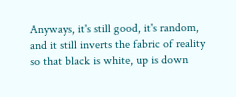Anyways, it's still good, it's random, and it still inverts the fabric of reality so that black is white, up is down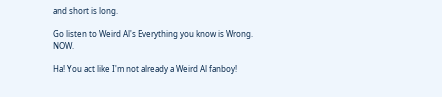and short is long.

Go listen to Weird Al's Everything you know is Wrong. NOW.

Ha! You act like I'm not already a Weird Al fanboy!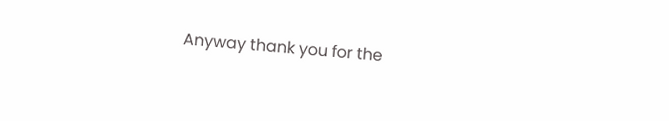Anyway thank you for the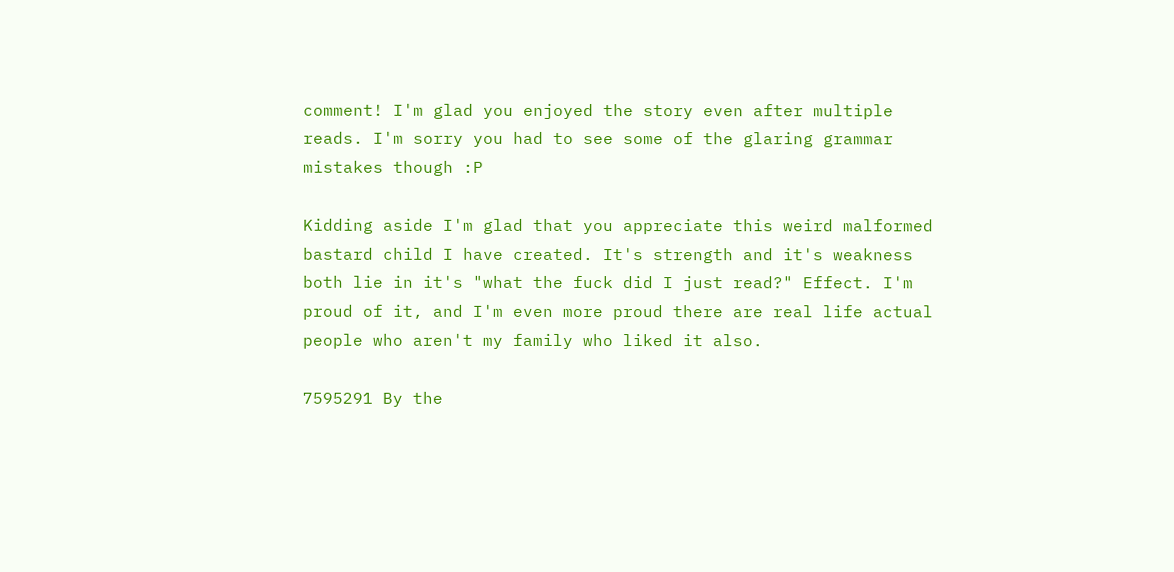comment! I'm glad you enjoyed the story even after multiple reads. I'm sorry you had to see some of the glaring grammar mistakes though :P

Kidding aside I'm glad that you appreciate this weird malformed bastard child I have created. It's strength and it's weakness both lie in it's "what the fuck did I just read?" Effect. I'm proud of it, and I'm even more proud there are real life actual people who aren't my family who liked it also.

7595291 By the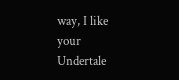way, I like your Undertale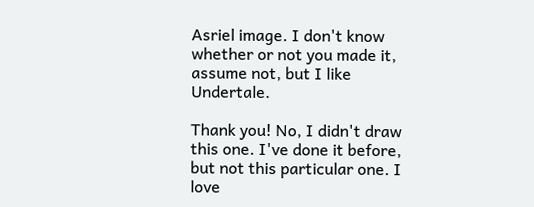Asriel image. I don't know whether or not you made it, assume not, but I like Undertale.

Thank you! No, I didn't draw this one. I've done it before, but not this particular one. I love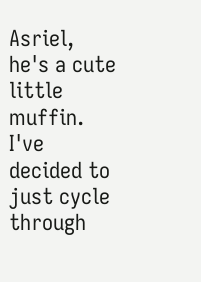Asriel, he's a cute little muffin. I've decided to just cycle through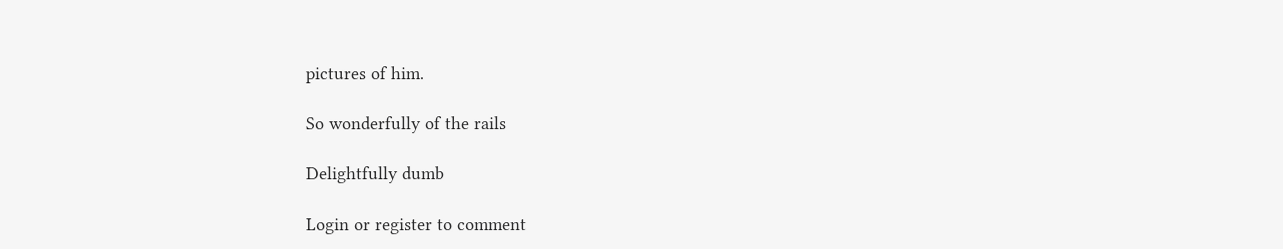pictures of him.

So wonderfully of the rails

Delightfully dumb

Login or register to comment